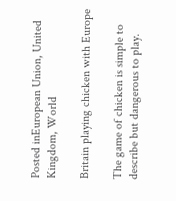Posted inEuropean Union, United Kingdom, World

Britain playing chicken with Europe

The game of chicken is simple to describe but dangerous to play.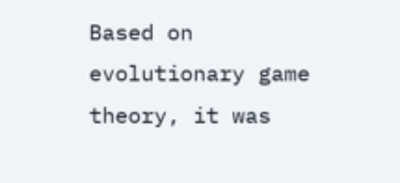Based on evolutionary game theory, it was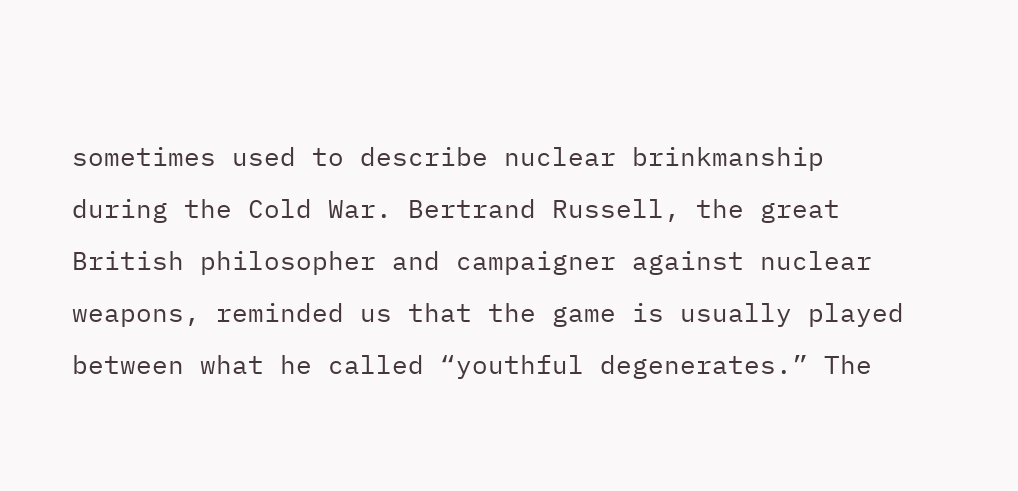sometimes used to describe nuclear brinkmanship during the Cold War. Bertrand Russell, the great British philosopher and campaigner against nuclear weapons, reminded us that the game is usually played between what he called “youthful degenerates.” The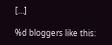[…]

%d bloggers like this: